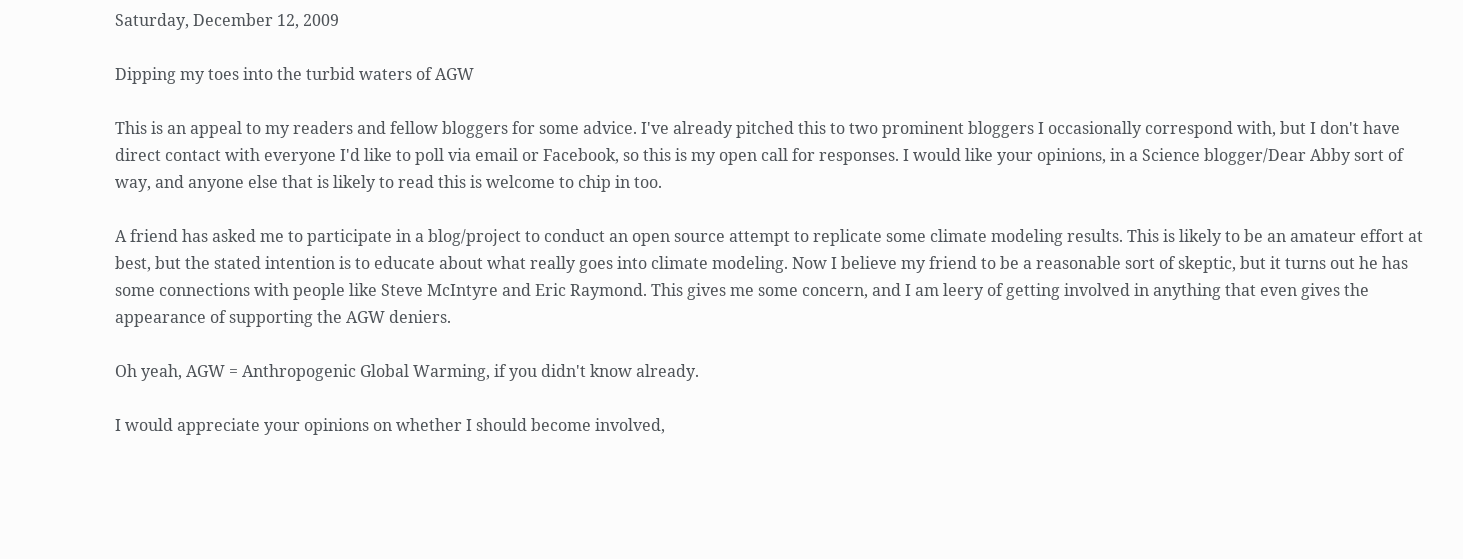Saturday, December 12, 2009

Dipping my toes into the turbid waters of AGW

This is an appeal to my readers and fellow bloggers for some advice. I've already pitched this to two prominent bloggers I occasionally correspond with, but I don't have direct contact with everyone I'd like to poll via email or Facebook, so this is my open call for responses. I would like your opinions, in a Science blogger/Dear Abby sort of way, and anyone else that is likely to read this is welcome to chip in too.

A friend has asked me to participate in a blog/project to conduct an open source attempt to replicate some climate modeling results. This is likely to be an amateur effort at best, but the stated intention is to educate about what really goes into climate modeling. Now I believe my friend to be a reasonable sort of skeptic, but it turns out he has some connections with people like Steve McIntyre and Eric Raymond. This gives me some concern, and I am leery of getting involved in anything that even gives the appearance of supporting the AGW deniers.

Oh yeah, AGW = Anthropogenic Global Warming, if you didn't know already.

I would appreciate your opinions on whether I should become involved,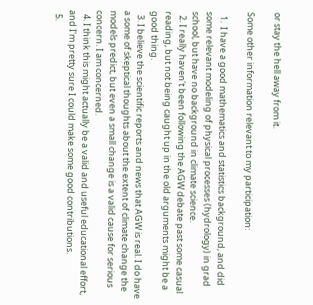or stay the hell away from it.

Some other information relevant to my participation:

  1.  I have a good mathematics and statistics background, and did some relevant modeling of physical processes (hydrology) in grad school, but have no background in climate science.
  2. I really haven't been following the AGW debate past some casual reading, but not being caught up in the old arguments might be a good thing.
  3. I believe the scientific reports and news that AGW is real. I do have a some of skeptical thoughts about the extent of climate change the models predict, but even a small change is a valid cause for serious concern. I am concerned.
  4. I think this might actually be a valid and useful educational effort, and I'm pretty sure I could make some good contributions.
  5.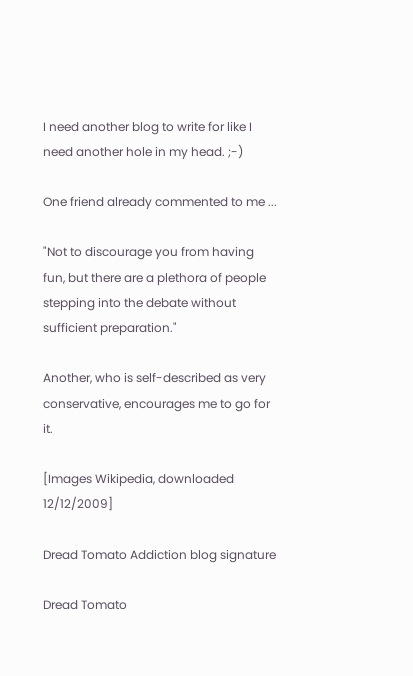I need another blog to write for like I need another hole in my head. ;-)

One friend already commented to me ...

"Not to discourage you from having fun, but there are a plethora of people stepping into the debate without sufficient preparation."

Another, who is self-described as very conservative, encourages me to go for it.

[Images Wikipedia, downloaded 12/12/2009]

Dread Tomato Addiction blog signature

Dread Tomato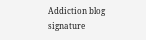Addiction blog signature